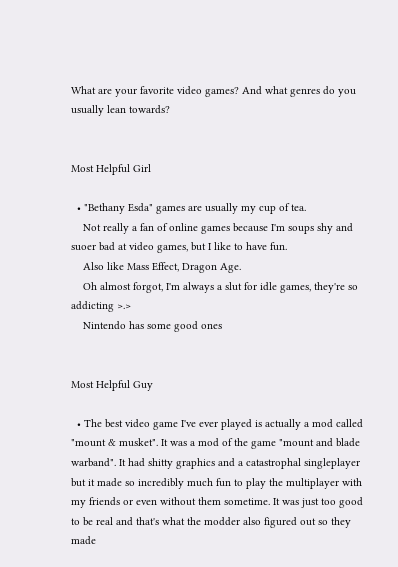What are your favorite video games? And what genres do you usually lean towards?


Most Helpful Girl

  • "Bethany Esda" games are usually my cup of tea.
    Not really a fan of online games because I'm soups shy and suoer bad at video games, but I like to have fun.
    Also like Mass Effect, Dragon Age.
    Oh almost forgot, I'm always a slut for idle games, they're so addicting >.>
    Nintendo has some good ones


Most Helpful Guy

  • The best video game I've ever played is actually a mod called "mount & musket". It was a mod of the game "mount and blade warband". It had shitty graphics and a catastrophal singleplayer but it made so incredibly much fun to play the multiplayer with my friends or even without them sometime. It was just too good to be real and that's what the modder also figured out so they made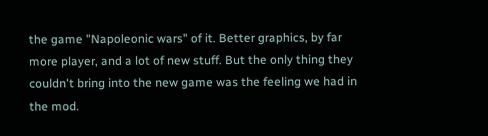the game "Napoleonic wars" of it. Better graphics, by far more player, and a lot of new stuff. But the only thing they couldn't bring into the new game was the feeling we had in the mod.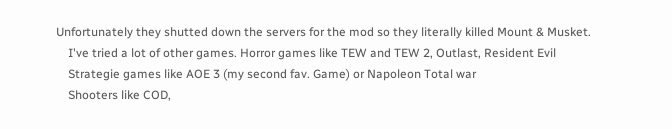Unfortunately they shutted down the servers for the mod so they literally killed Mount & Musket.
    I've tried a lot of other games. Horror games like TEW and TEW 2, Outlast, Resident Evil
    Strategie games like AOE 3 (my second fav. Game) or Napoleon Total war
    Shooters like COD,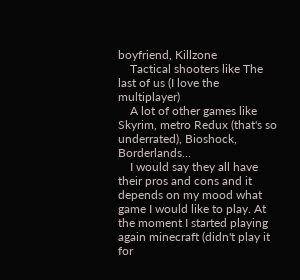boyfriend, Killzone
    Tactical shooters like The last of us (I love the multiplayer)
    A lot of other games like Skyrim, metro Redux (that's so underrated), Bioshock, Borderlands...
    I would say they all have their pros and cons and it depends on my mood what game I would like to play. At the moment I started playing again minecraft (didn't play it for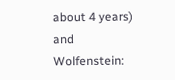about 4 years) and Wolfenstein: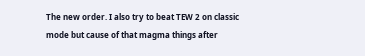The new order. I also try to beat TEW 2 on classic mode but cause of that magma things after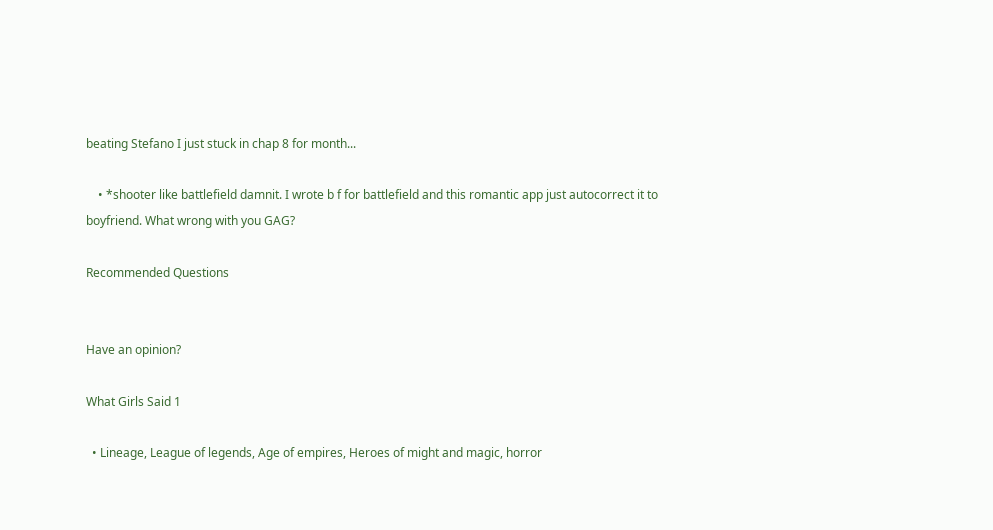beating Stefano I just stuck in chap 8 for month...

    • *shooter like battlefield damnit. I wrote b f for battlefield and this romantic app just autocorrect it to boyfriend. What wrong with you GAG?

Recommended Questions


Have an opinion?

What Girls Said 1

  • Lineage, League of legends, Age of empires, Heroes of might and magic, horror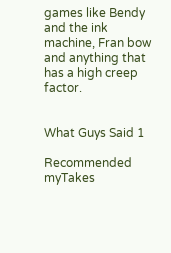games like Bendy and the ink machine, Fran bow and anything that has a high creep factor.


What Guys Said 1

Recommended myTakes